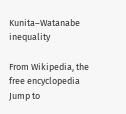Kunita–Watanabe inequality

From Wikipedia, the free encyclopedia
Jump to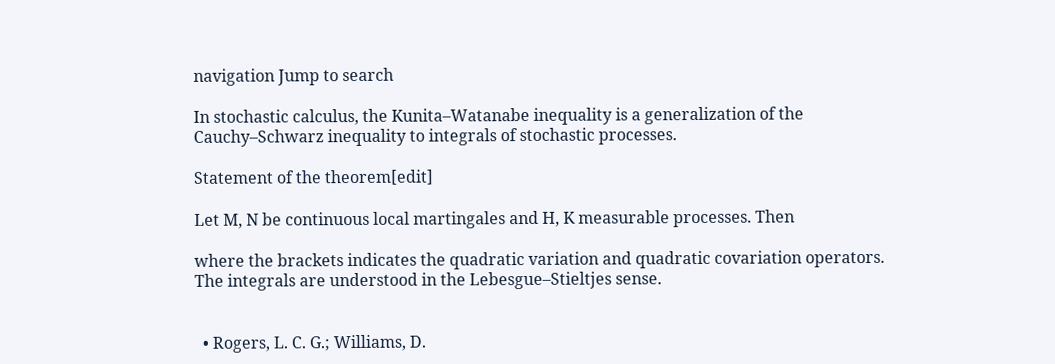navigation Jump to search

In stochastic calculus, the Kunita–Watanabe inequality is a generalization of the Cauchy–Schwarz inequality to integrals of stochastic processes.

Statement of the theorem[edit]

Let M, N be continuous local martingales and H, K measurable processes. Then

where the brackets indicates the quadratic variation and quadratic covariation operators. The integrals are understood in the Lebesgue–Stieltjes sense.


  • Rogers, L. C. G.; Williams, D.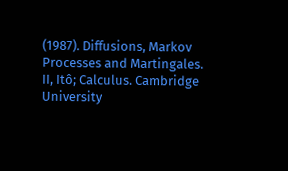(1987). Diffusions, Markov Processes and Martingales. II, Itô; Calculus. Cambridge University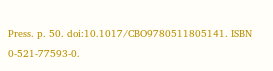Press. p. 50. doi:10.1017/CBO9780511805141. ISBN 0-521-77593-0.